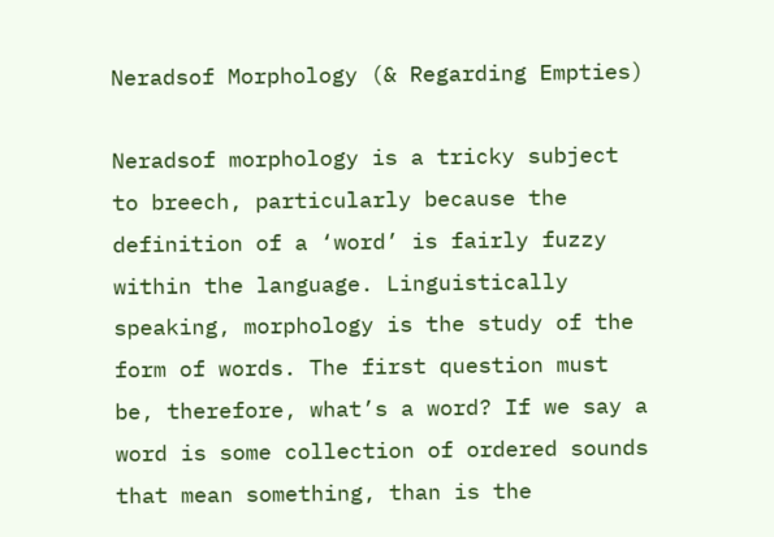Neradsof Morphology (& Regarding Empties)

Neradsof morphology is a tricky subject to breech, particularly because the definition of a ‘word’ is fairly fuzzy within the language. Linguistically speaking, morphology is the study of the form of words. The first question must be, therefore, what’s a word? If we say a word is some collection of ordered sounds that mean something, than is the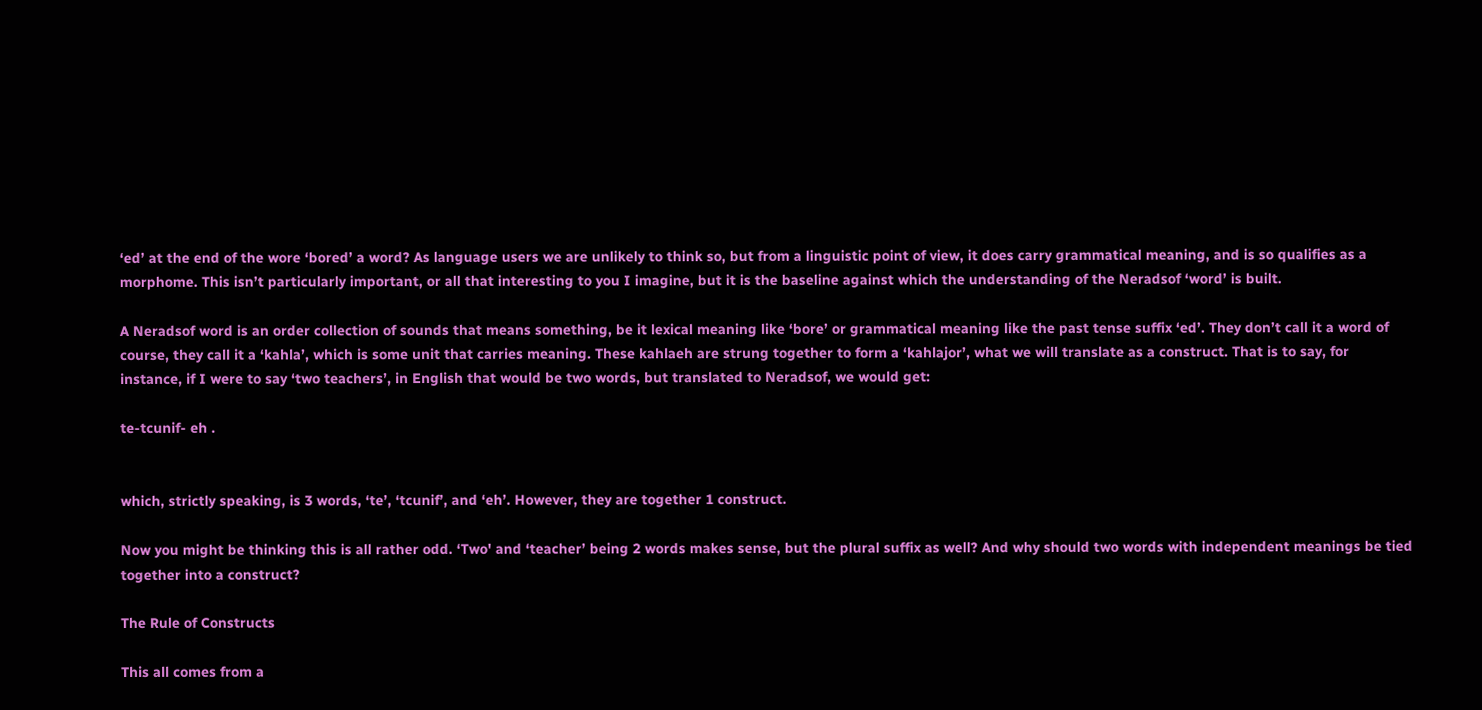‘ed’ at the end of the wore ‘bored’ a word? As language users we are unlikely to think so, but from a linguistic point of view, it does carry grammatical meaning, and is so qualifies as a morphome. This isn’t particularly important, or all that interesting to you I imagine, but it is the baseline against which the understanding of the Neradsof ‘word’ is built.

A Neradsof word is an order collection of sounds that means something, be it lexical meaning like ‘bore’ or grammatical meaning like the past tense suffix ‘ed’. They don’t call it a word of course, they call it a ‘kahla’, which is some unit that carries meaning. These kahlaeh are strung together to form a ‘kahlajor’, what we will translate as a construct. That is to say, for instance, if I were to say ‘two teachers’, in English that would be two words, but translated to Neradsof, we would get:

te-tcunif- eh .


which, strictly speaking, is 3 words, ‘te’, ‘tcunif’, and ‘eh’. However, they are together 1 construct.

Now you might be thinking this is all rather odd. ‘Two' and ‘teacher’ being 2 words makes sense, but the plural suffix as well? And why should two words with independent meanings be tied together into a construct?

The Rule of Constructs

This all comes from a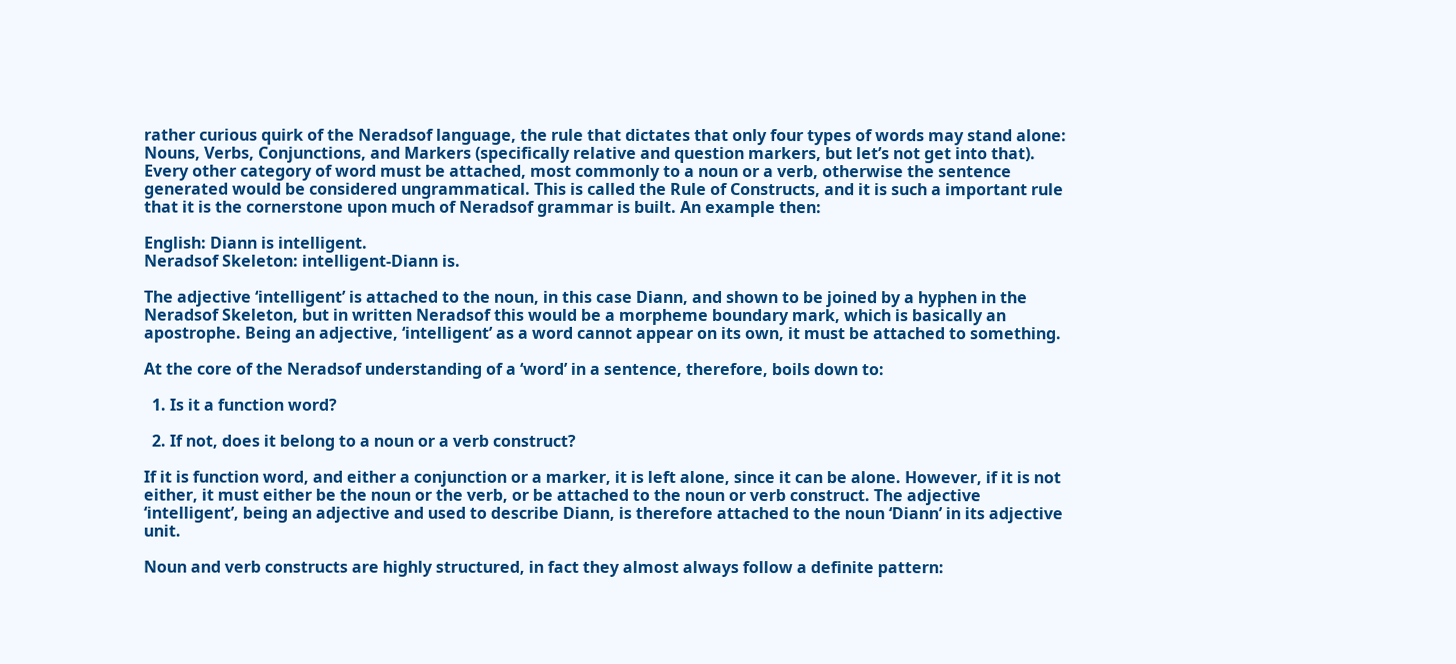rather curious quirk of the Neradsof language, the rule that dictates that only four types of words may stand alone: Nouns, Verbs, Conjunctions, and Markers (specifically relative and question markers, but let’s not get into that). Every other category of word must be attached, most commonly to a noun or a verb, otherwise the sentence generated would be considered ungrammatical. This is called the Rule of Constructs, and it is such a important rule that it is the cornerstone upon much of Neradsof grammar is built. An example then:

English: Diann is intelligent.
Neradsof Skeleton: intelligent-Diann is.

The adjective ‘intelligent’ is attached to the noun, in this case Diann, and shown to be joined by a hyphen in the Neradsof Skeleton, but in written Neradsof this would be a morpheme boundary mark, which is basically an apostrophe. Being an adjective, ‘intelligent’ as a word cannot appear on its own, it must be attached to something.

At the core of the Neradsof understanding of a ‘word’ in a sentence, therefore, boils down to:

  1. Is it a function word?

  2. If not, does it belong to a noun or a verb construct?

If it is function word, and either a conjunction or a marker, it is left alone, since it can be alone. However, if it is not either, it must either be the noun or the verb, or be attached to the noun or verb construct. The adjective ‘intelligent’, being an adjective and used to describe Diann, is therefore attached to the noun ‘Diann’ in its adjective unit.

Noun and verb constructs are highly structured, in fact they almost always follow a definite pattern: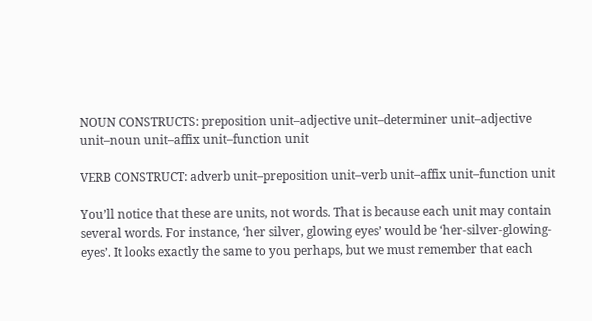NOUN CONSTRUCTS: preposition unit–adjective unit–determiner unit–adjective unit–noun unit–affix unit–function unit

VERB CONSTRUCT: adverb unit–preposition unit–verb unit–affix unit–function unit

You’ll notice that these are units, not words. That is because each unit may contain several words. For instance, ‘her silver, glowing eyes’ would be ‘her-silver-glowing-eyes’. It looks exactly the same to you perhaps, but we must remember that each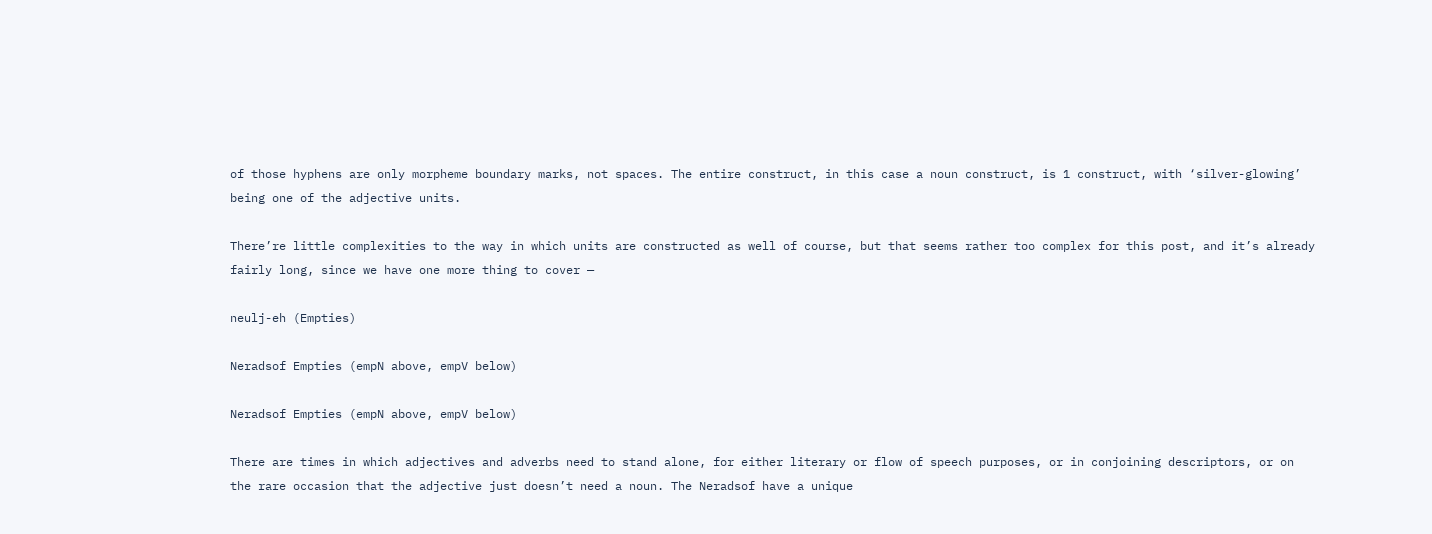of those hyphens are only morpheme boundary marks, not spaces. The entire construct, in this case a noun construct, is 1 construct, with ‘silver-glowing’ being one of the adjective units.

There’re little complexities to the way in which units are constructed as well of course, but that seems rather too complex for this post, and it’s already fairly long, since we have one more thing to cover —

neulj-eh (Empties)

Neradsof Empties (empN above, empV below)

Neradsof Empties (empN above, empV below)

There are times in which adjectives and adverbs need to stand alone, for either literary or flow of speech purposes, or in conjoining descriptors, or on the rare occasion that the adjective just doesn’t need a noun. The Neradsof have a unique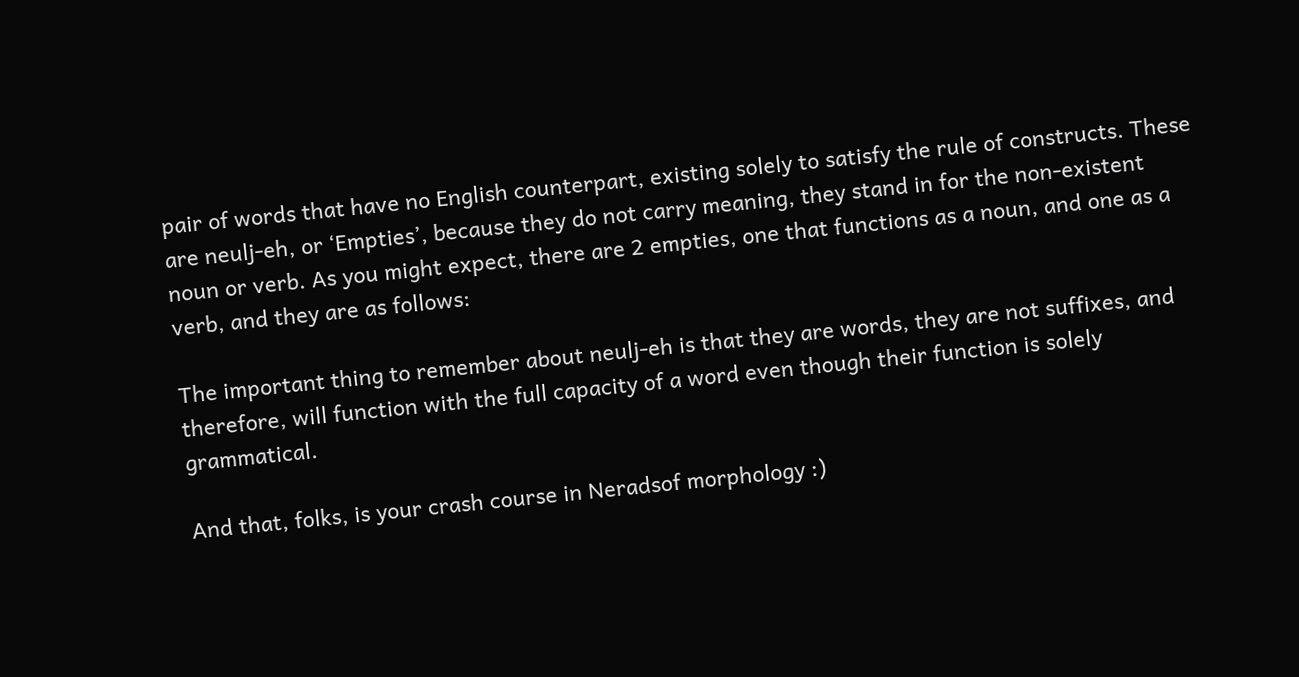pair of words that have no English counterpart, existing solely to satisfy the rule of constructs. These are neulj-eh, or ‘Empties’, because they do not carry meaning, they stand in for the non-existent noun or verb. As you might expect, there are 2 empties, one that functions as a noun, and one as a verb, and they are as follows:

The important thing to remember about neulj-eh is that they are words, they are not suffixes, and therefore, will function with the full capacity of a word even though their function is solely grammatical.

And that, folks, is your crash course in Neradsof morphology :)